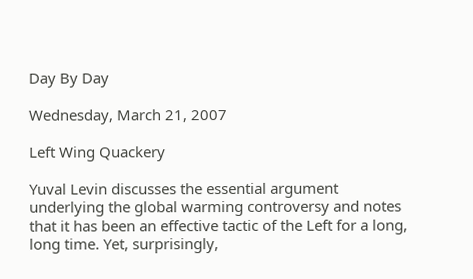Day By Day

Wednesday, March 21, 2007

Left Wing Quackery

Yuval Levin discusses the essential argument underlying the global warming controversy and notes that it has been an effective tactic of the Left for a long, long time. Yet, surprisingly,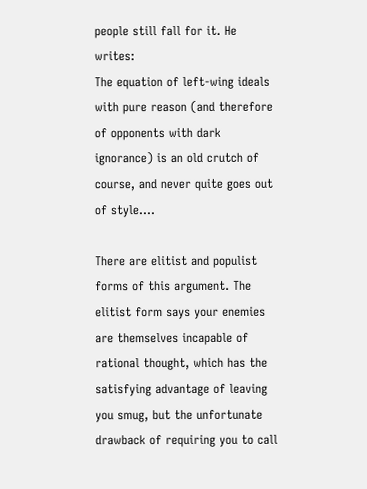people still fall for it. He writes:
The equation of left-wing ideals with pure reason (and therefore of opponents with dark ignorance) is an old crutch of course, and never quite goes out of style....

There are elitist and populist forms of this argument. The elitist form says your enemies are themselves incapable of rational thought, which has the satisfying advantage of leaving you smug, but the unfortunate drawback of requiring you to call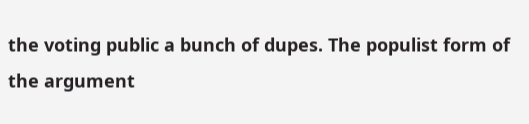the voting public a bunch of dupes. The populist form of the argument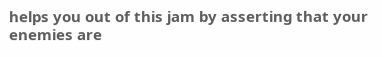helps you out of this jam by asserting that your enemies are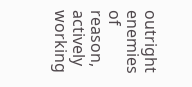outright enemies of reason, actively working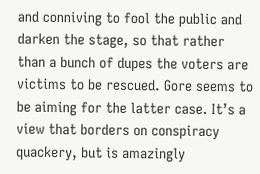and conniving to fool the public and darken the stage, so that rather than a bunch of dupes the voters are victims to be rescued. Gore seems to be aiming for the latter case. It’s a view that borders on conspiracy quackery, but is amazingly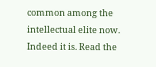common among the intellectual elite now.
Indeed it is. Read the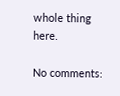whole thing here.

No comments: